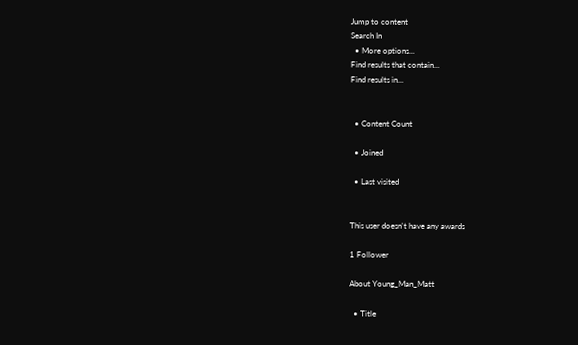Jump to content
Search In
  • More options...
Find results that contain...
Find results in...


  • Content Count

  • Joined

  • Last visited


This user doesn't have any awards

1 Follower

About Young_Man_Matt

  • Title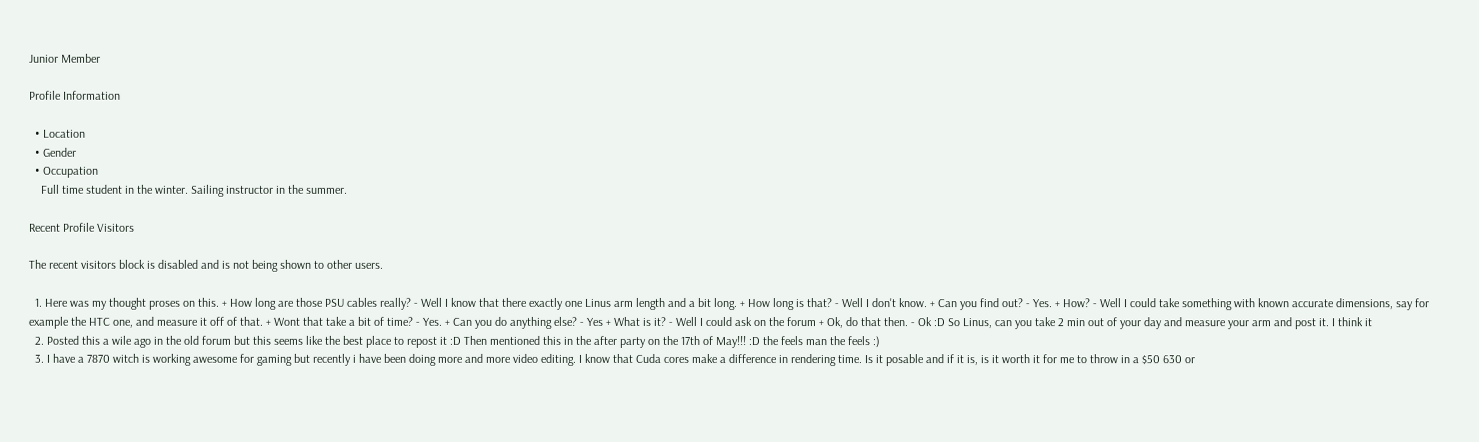Junior Member

Profile Information

  • Location
  • Gender
  • Occupation
    Full time student in the winter. Sailing instructor in the summer.

Recent Profile Visitors

The recent visitors block is disabled and is not being shown to other users.

  1. Here was my thought proses on this. + How long are those PSU cables really? - Well I know that there exactly one Linus arm length and a bit long. + How long is that? - Well I don't know. + Can you find out? - Yes. + How? - Well I could take something with known accurate dimensions, say for example the HTC one, and measure it off of that. + Wont that take a bit of time? - Yes. + Can you do anything else? - Yes + What is it? - Well I could ask on the forum + Ok, do that then. - Ok :D So Linus, can you take 2 min out of your day and measure your arm and post it. I think it
  2. Posted this a wile ago in the old forum but this seems like the best place to repost it :D Then mentioned this in the after party on the 17th of May!!! :D the feels man the feels :)
  3. I have a 7870 witch is working awesome for gaming but recently i have been doing more and more video editing. I know that Cuda cores make a difference in rendering time. Is it posable and if it is, is it worth it for me to throw in a $50 630 or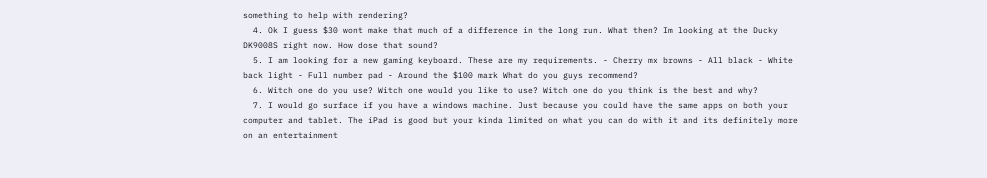something to help with rendering?
  4. Ok I guess $30 wont make that much of a difference in the long run. What then? Im looking at the Ducky DK9008S right now. How dose that sound?
  5. I am looking for a new gaming keyboard. These are my requirements. - Cherry mx browns - All black - White back light - Full number pad - Around the $100 mark What do you guys recommend?
  6. Witch one do you use? Witch one would you like to use? Witch one do you think is the best and why?
  7. I would go surface if you have a windows machine. Just because you could have the same apps on both your computer and tablet. The iPad is good but your kinda limited on what you can do with it and its definitely more on an entertainment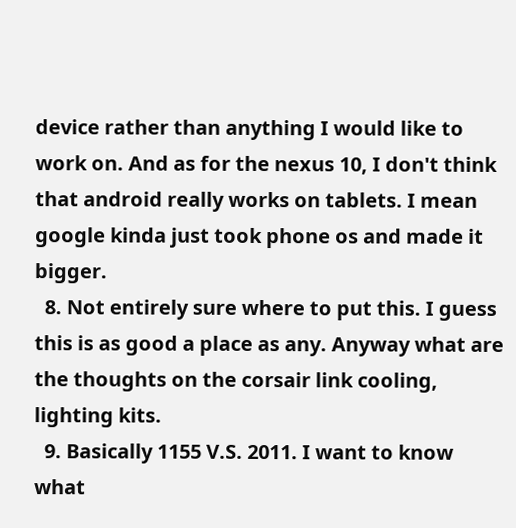device rather than anything I would like to work on. And as for the nexus 10, I don't think that android really works on tablets. I mean google kinda just took phone os and made it bigger.
  8. Not entirely sure where to put this. I guess this is as good a place as any. Anyway what are the thoughts on the corsair link cooling, lighting kits.
  9. Basically 1155 V.S. 2011. I want to know what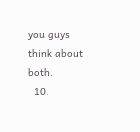you guys think about both.
  10.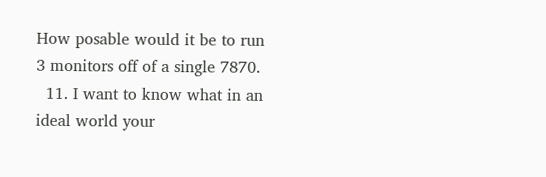How posable would it be to run 3 monitors off of a single 7870.
  11. I want to know what in an ideal world your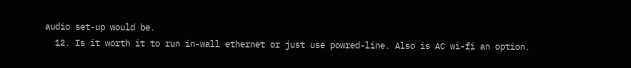audio set-up would be.
  12. Is it worth it to run in-wall ethernet or just use powred-line. Also is AC wi-fi an option.